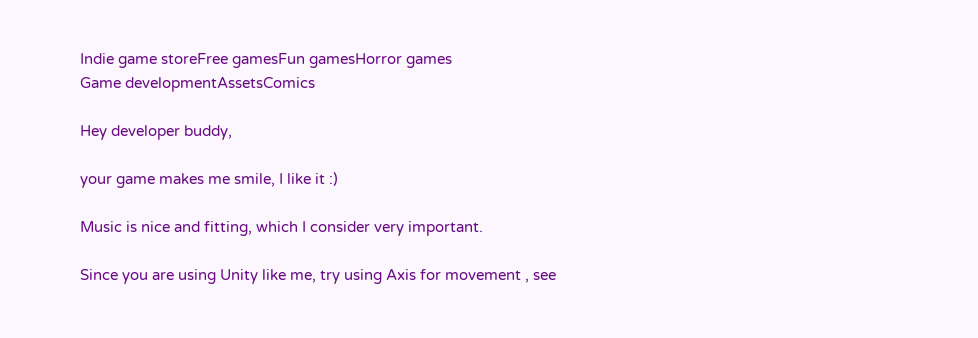Indie game storeFree gamesFun gamesHorror games
Game developmentAssetsComics

Hey developer buddy,

your game makes me smile, I like it :)

Music is nice and fitting, which I consider very important.

Since you are using Unity like me, try using Axis for movement , see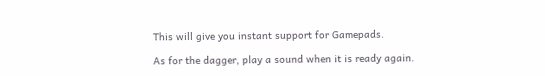This will give you instant support for Gamepads.

As for the dagger, play a sound when it is ready again.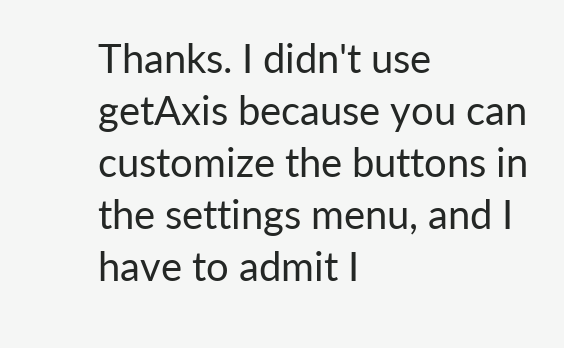Thanks. I didn't use getAxis because you can customize the buttons in the settings menu, and I have to admit I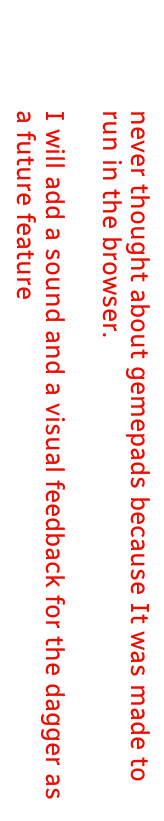never thought about gemepads because It was made to run in the browser.

I will add a sound and a visual feedback for the dagger as a future feature